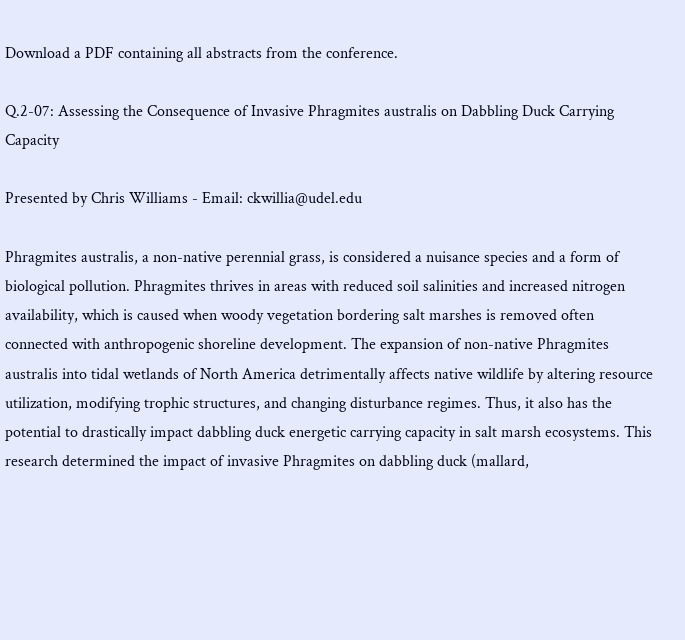Download a PDF containing all abstracts from the conference.

Q.2-07: Assessing the Consequence of Invasive Phragmites australis on Dabbling Duck Carrying Capacity

Presented by Chris Williams - Email: ckwillia@udel.edu

Phragmites australis, a non-native perennial grass, is considered a nuisance species and a form of biological pollution. Phragmites thrives in areas with reduced soil salinities and increased nitrogen availability, which is caused when woody vegetation bordering salt marshes is removed often connected with anthropogenic shoreline development. The expansion of non-native Phragmites australis into tidal wetlands of North America detrimentally affects native wildlife by altering resource utilization, modifying trophic structures, and changing disturbance regimes. Thus, it also has the potential to drastically impact dabbling duck energetic carrying capacity in salt marsh ecosystems. This research determined the impact of invasive Phragmites on dabbling duck (mallard,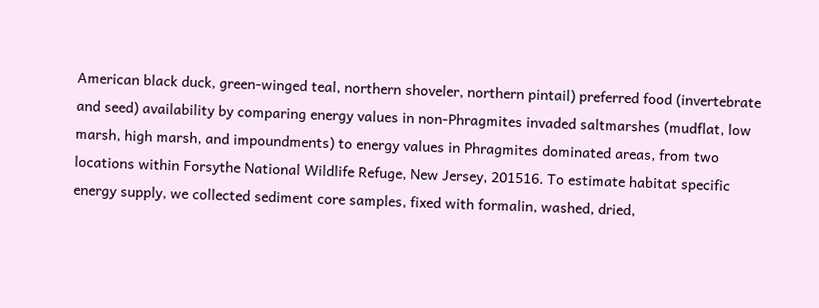American black duck, green-winged teal, northern shoveler, northern pintail) preferred food (invertebrate and seed) availability by comparing energy values in non-Phragmites invaded saltmarshes (mudflat, low marsh, high marsh, and impoundments) to energy values in Phragmites dominated areas, from two locations within Forsythe National Wildlife Refuge, New Jersey, 201516. To estimate habitat specific energy supply, we collected sediment core samples, fixed with formalin, washed, dried,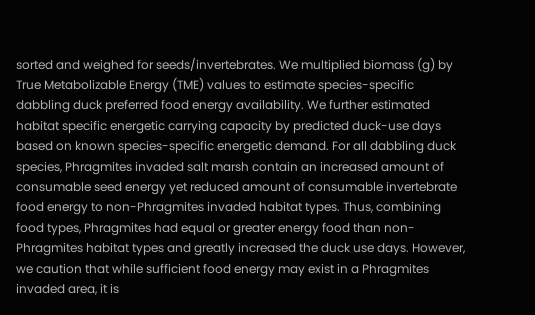sorted and weighed for seeds/invertebrates. We multiplied biomass (g) by True Metabolizable Energy (TME) values to estimate species-specific dabbling duck preferred food energy availability. We further estimated habitat specific energetic carrying capacity by predicted duck-use days based on known species-specific energetic demand. For all dabbling duck species, Phragmites invaded salt marsh contain an increased amount of consumable seed energy yet reduced amount of consumable invertebrate food energy to non-Phragmites invaded habitat types. Thus, combining food types, Phragmites had equal or greater energy food than non-Phragmites habitat types and greatly increased the duck use days. However, we caution that while sufficient food energy may exist in a Phragmites invaded area, it is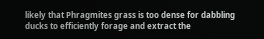likely that Phragmites grass is too dense for dabbling ducks to efficiently forage and extract the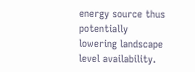energy source thus potentially lowering landscape level availability.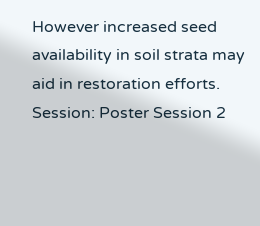However increased seed availability in soil strata may aid in restoration efforts.
Session: Poster Session 2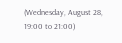(Wednesday, August 28, 19:00 to 21:00)